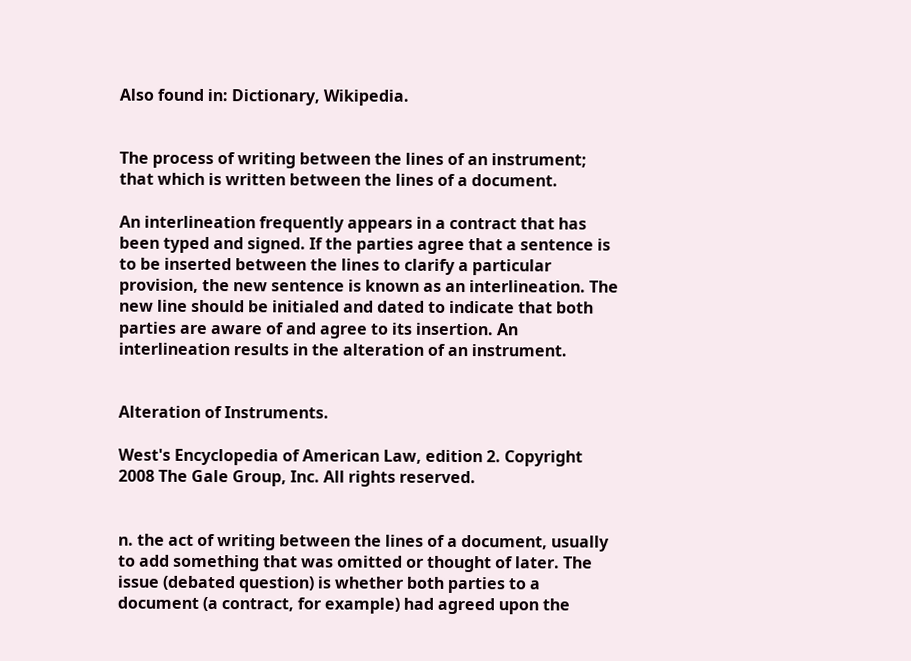Also found in: Dictionary, Wikipedia.


The process of writing between the lines of an instrument; that which is written between the lines of a document.

An interlineation frequently appears in a contract that has been typed and signed. If the parties agree that a sentence is to be inserted between the lines to clarify a particular provision, the new sentence is known as an interlineation. The new line should be initialed and dated to indicate that both parties are aware of and agree to its insertion. An interlineation results in the alteration of an instrument.


Alteration of Instruments.

West's Encyclopedia of American Law, edition 2. Copyright 2008 The Gale Group, Inc. All rights reserved.


n. the act of writing between the lines of a document, usually to add something that was omitted or thought of later. The issue (debated question) is whether both parties to a document (a contract, for example) had agreed upon the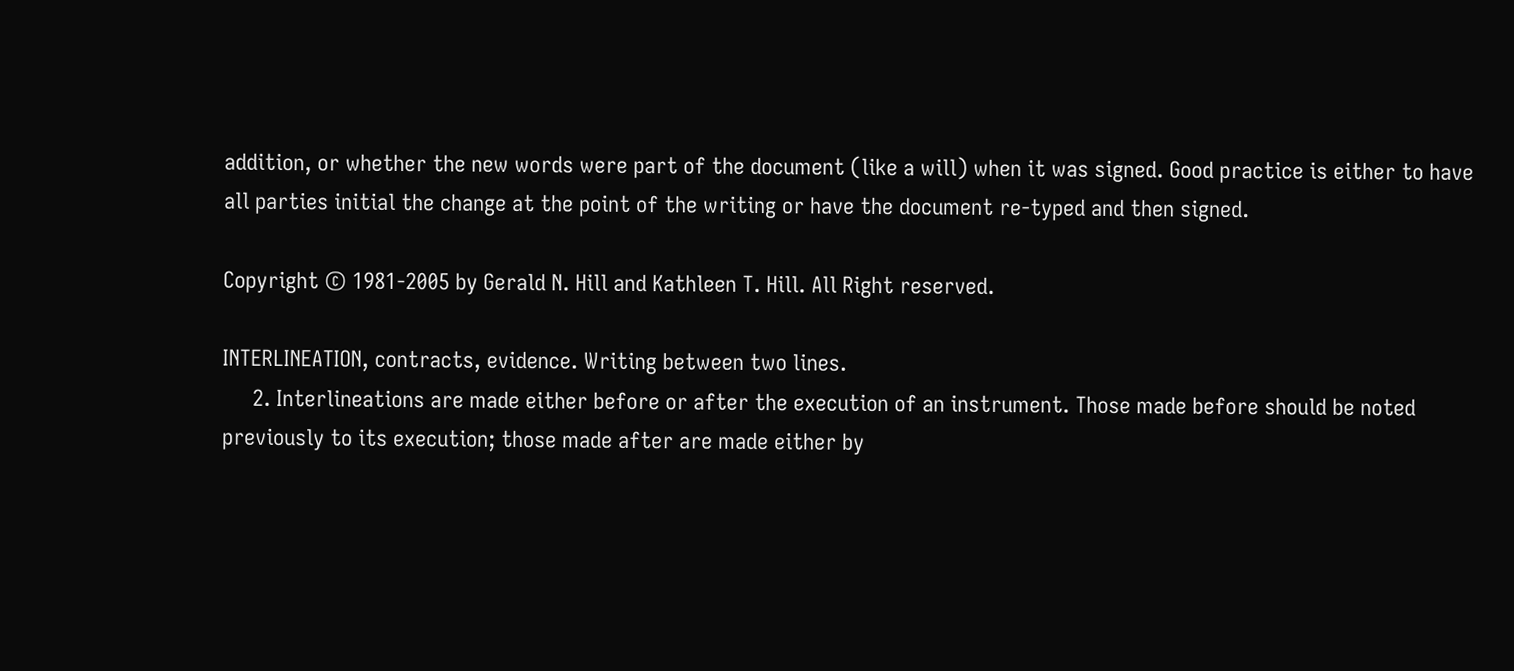addition, or whether the new words were part of the document (like a will) when it was signed. Good practice is either to have all parties initial the change at the point of the writing or have the document re-typed and then signed.

Copyright © 1981-2005 by Gerald N. Hill and Kathleen T. Hill. All Right reserved.

INTERLINEATION, contracts, evidence. Writing between two lines.
     2. Interlineations are made either before or after the execution of an instrument. Those made before should be noted previously to its execution; those made after are made either by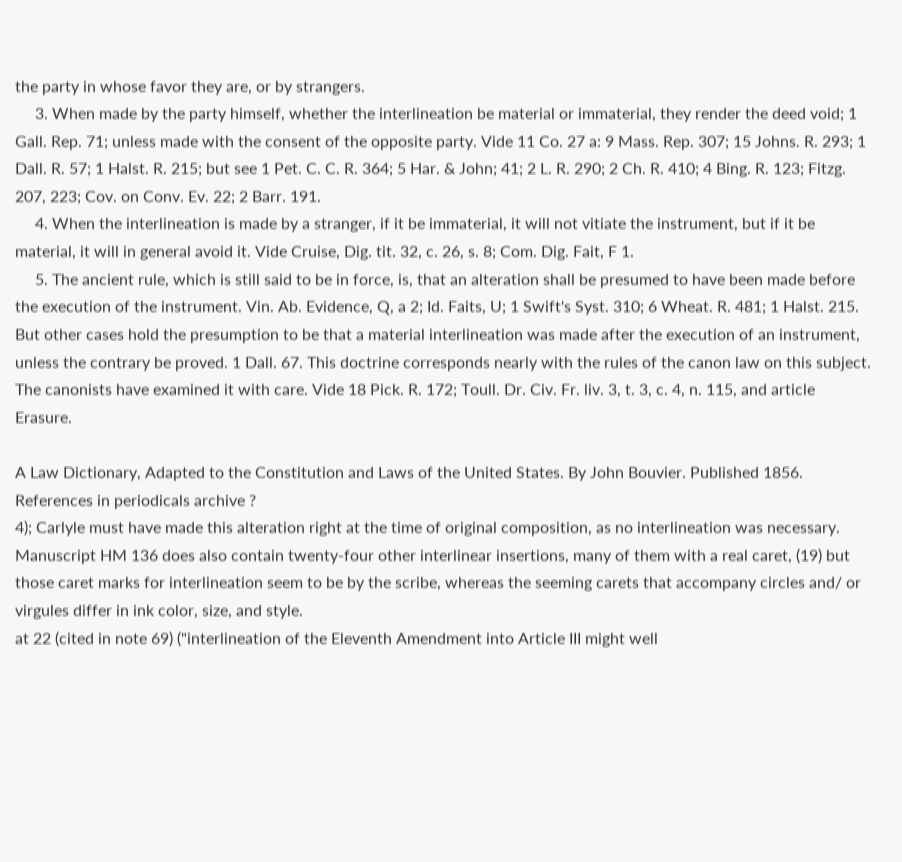the party in whose favor they are, or by strangers.
     3. When made by the party himself, whether the interlineation be material or immaterial, they render the deed void; 1 Gall. Rep. 71; unless made with the consent of the opposite party. Vide 11 Co. 27 a: 9 Mass. Rep. 307; 15 Johns. R. 293; 1 Dall. R. 57; 1 Halst. R. 215; but see 1 Pet. C. C. R. 364; 5 Har. & John; 41; 2 L. R. 290; 2 Ch. R. 410; 4 Bing. R. 123; Fitzg. 207, 223; Cov. on Conv. Ev. 22; 2 Barr. 191.
     4. When the interlineation is made by a stranger, if it be immaterial, it will not vitiate the instrument, but if it be material, it will in general avoid it. Vide Cruise, Dig. tit. 32, c. 26, s. 8; Com. Dig. Fait, F 1.
     5. The ancient rule, which is still said to be in force, is, that an alteration shall be presumed to have been made before the execution of the instrument. Vin. Ab. Evidence, Q, a 2; Id. Faits, U; 1 Swift's Syst. 310; 6 Wheat. R. 481; 1 Halst. 215. But other cases hold the presumption to be that a material interlineation was made after the execution of an instrument, unless the contrary be proved. 1 Dall. 67. This doctrine corresponds nearly with the rules of the canon law on this subject. The canonists have examined it with care. Vide 18 Pick. R. 172; Toull. Dr. Civ. Fr. liv. 3, t. 3, c. 4, n. 115, and article Erasure.

A Law Dictionary, Adapted to the Constitution and Laws of the United States. By John Bouvier. Published 1856.
References in periodicals archive ?
4); Carlyle must have made this alteration right at the time of original composition, as no interlineation was necessary.
Manuscript HM 136 does also contain twenty-four other interlinear insertions, many of them with a real caret, (19) but those caret marks for interlineation seem to be by the scribe, whereas the seeming carets that accompany circles and/ or virgules differ in ink color, size, and style.
at 22 (cited in note 69) ("interlineation of the Eleventh Amendment into Article III might well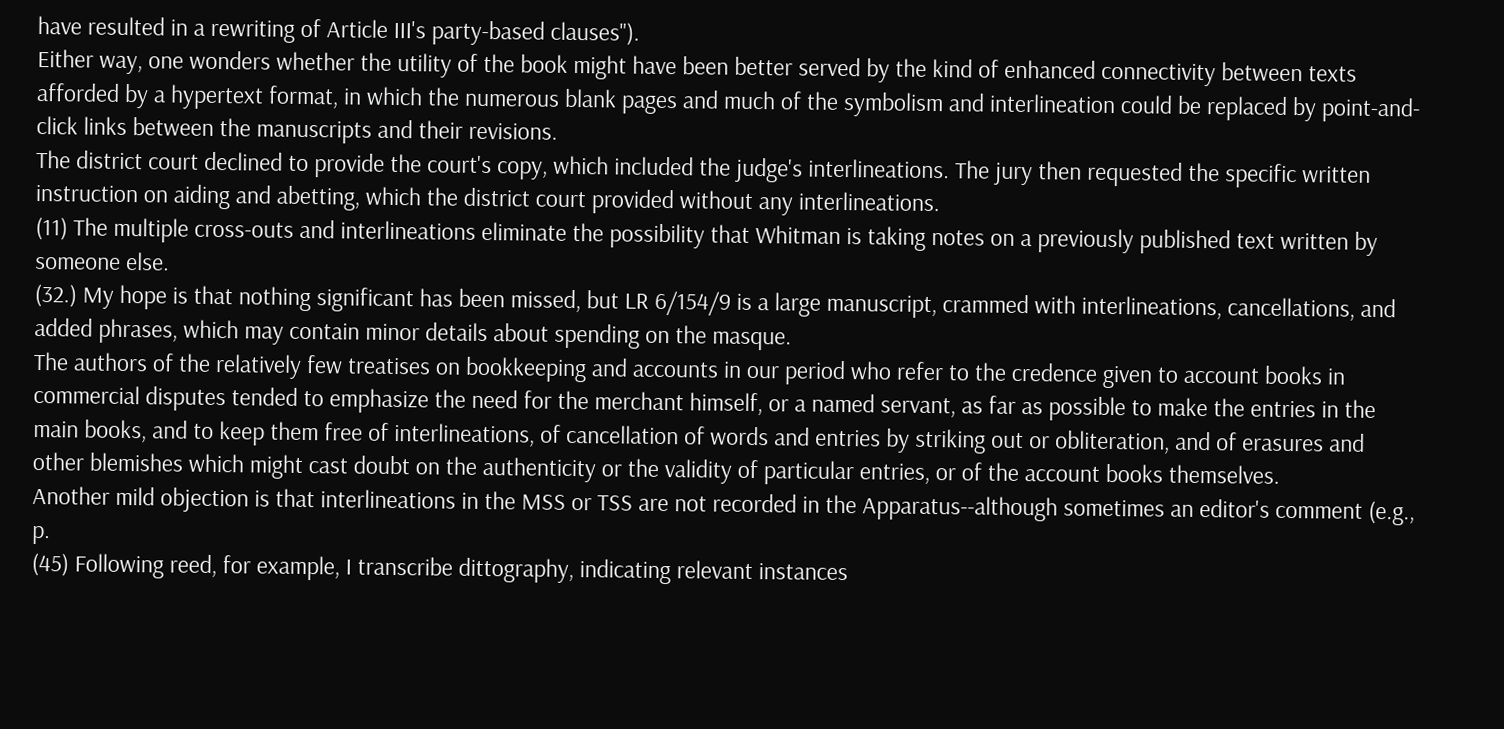have resulted in a rewriting of Article III's party-based clauses").
Either way, one wonders whether the utility of the book might have been better served by the kind of enhanced connectivity between texts afforded by a hypertext format, in which the numerous blank pages and much of the symbolism and interlineation could be replaced by point-and-click links between the manuscripts and their revisions.
The district court declined to provide the court's copy, which included the judge's interlineations. The jury then requested the specific written instruction on aiding and abetting, which the district court provided without any interlineations.
(11) The multiple cross-outs and interlineations eliminate the possibility that Whitman is taking notes on a previously published text written by someone else.
(32.) My hope is that nothing significant has been missed, but LR 6/154/9 is a large manuscript, crammed with interlineations, cancellations, and added phrases, which may contain minor details about spending on the masque.
The authors of the relatively few treatises on bookkeeping and accounts in our period who refer to the credence given to account books in commercial disputes tended to emphasize the need for the merchant himself, or a named servant, as far as possible to make the entries in the main books, and to keep them free of interlineations, of cancellation of words and entries by striking out or obliteration, and of erasures and other blemishes which might cast doubt on the authenticity or the validity of particular entries, or of the account books themselves.
Another mild objection is that interlineations in the MSS or TSS are not recorded in the Apparatus--although sometimes an editor's comment (e.g., p.
(45) Following reed, for example, I transcribe dittography, indicating relevant instances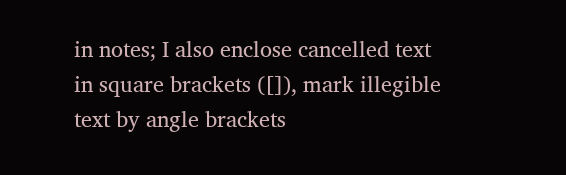in notes; I also enclose cancelled text in square brackets ([]), mark illegible text by angle brackets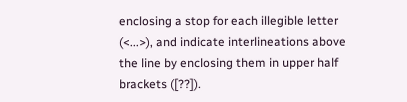enclosing a stop for each illegible letter (<...>), and indicate interlineations above the line by enclosing them in upper half brackets ([??]).